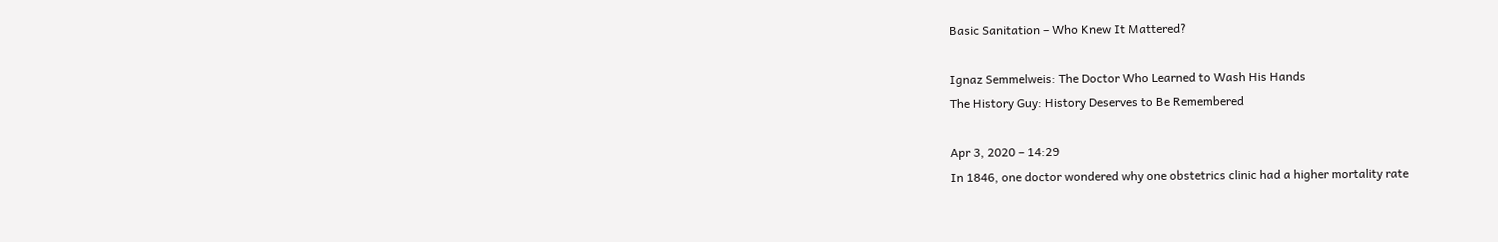Basic Sanitation – Who Knew It Mattered?

Ignaz Semmelweis: The Doctor Who Learned to Wash His Hands
The History Guy: History Deserves to Be Remembered

Apr 3, 2020 – 14:29
In 1846, one doctor wondered why one obstetrics clinic had a higher mortality rate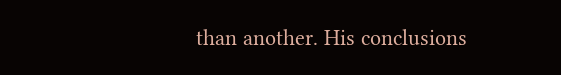than another. His conclusions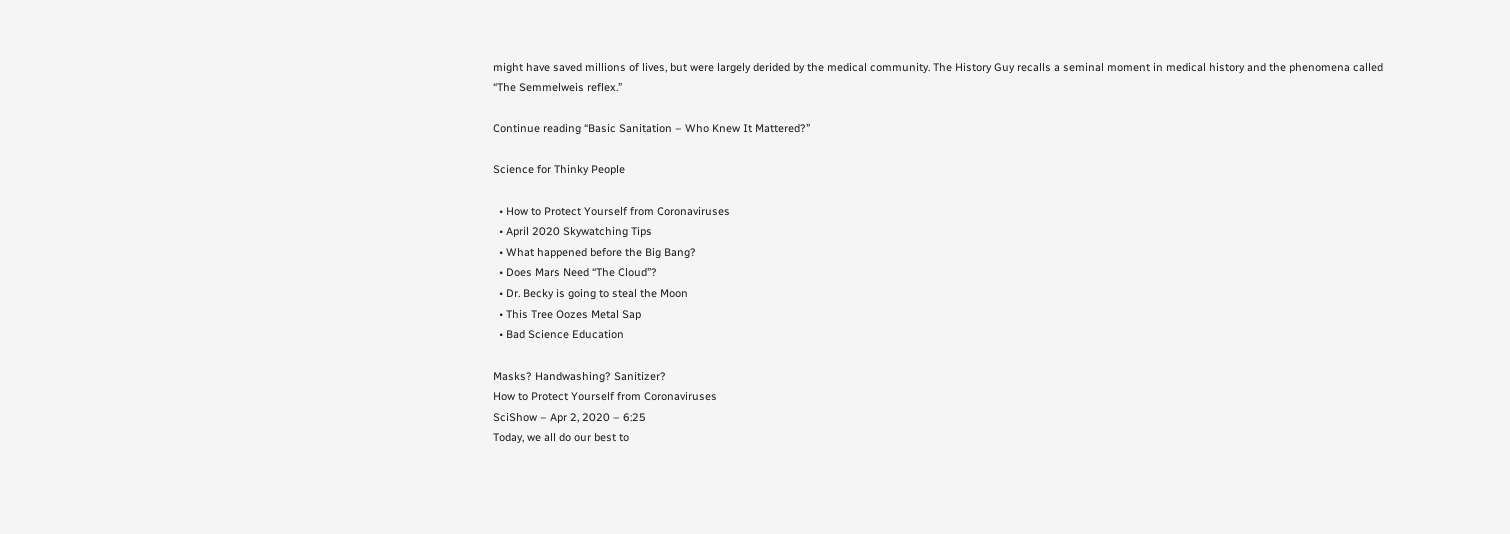might have saved millions of lives, but were largely derided by the medical community. The History Guy recalls a seminal moment in medical history and the phenomena called “The Semmelweis reflex.”

Continue reading “Basic Sanitation – Who Knew It Mattered?”

Science for Thinky People

  • How to Protect Yourself from Coronaviruses
  • April 2020 Skywatching Tips
  • What happened before the Big Bang?
  • Does Mars Need “The Cloud”?
  • Dr. Becky is going to steal the Moon
  • This Tree Oozes Metal Sap
  • Bad Science Education

Masks? Handwashing? Sanitizer?
How to Protect Yourself from Coronaviruses
SciShow – Apr 2, 2020 – 6:25
Today, we all do our best to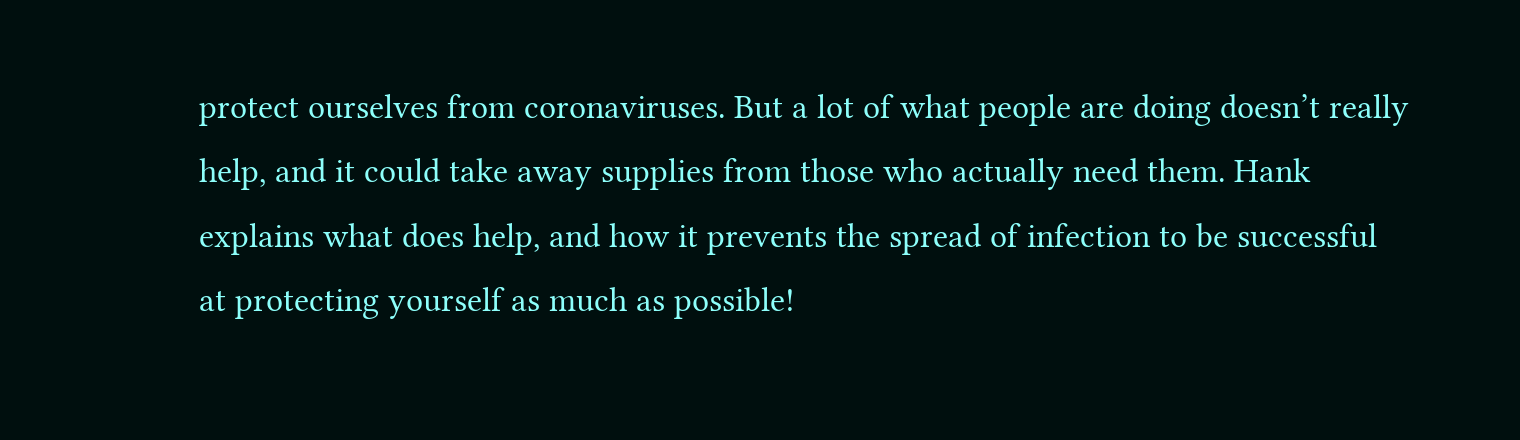protect ourselves from coronaviruses. But a lot of what people are doing doesn’t really help, and it could take away supplies from those who actually need them. Hank explains what does help, and how it prevents the spread of infection to be successful at protecting yourself as much as possible!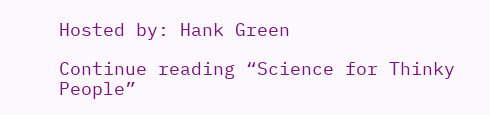Hosted by: Hank Green

Continue reading “Science for Thinky People”